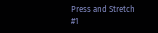Press and Stretch #1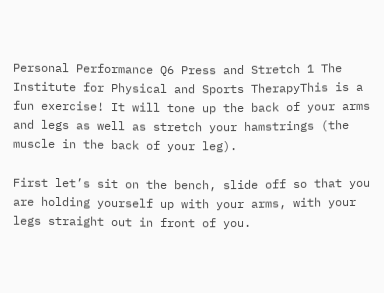Personal Performance Q6 Press and Stretch 1 The Institute for Physical and Sports TherapyThis is a fun exercise! It will tone up the back of your arms and legs as well as stretch your hamstrings (the muscle in the back of your leg).

First let’s sit on the bench, slide off so that you are holding yourself up with your arms, with your legs straight out in front of you.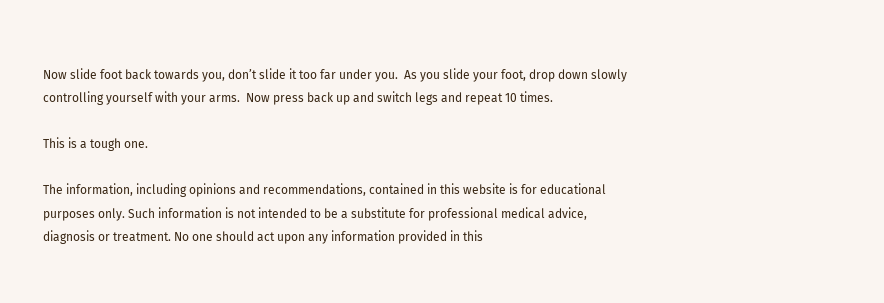Now slide foot back towards you, don’t slide it too far under you.  As you slide your foot, drop down slowly controlling yourself with your arms.  Now press back up and switch legs and repeat 10 times.

This is a tough one.

The information, including opinions and recommendations, contained in this website is for educational purposes only. Such information is not intended to be a substitute for professional medical advice, diagnosis or treatment. No one should act upon any information provided in this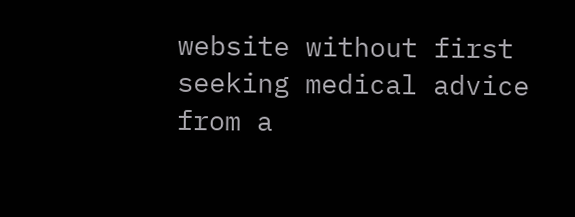website without first seeking medical advice from a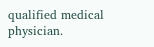qualified medical physician.